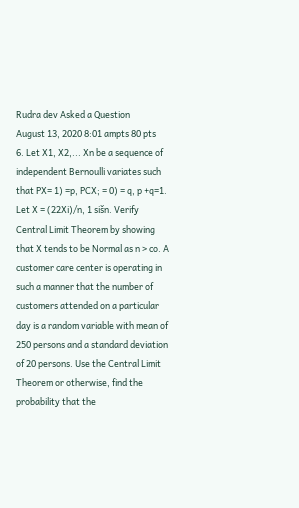Rudra dev Asked a Question
August 13, 2020 8:01 ampts 80 pts
6. Let X1, X2,... Xn be a sequence of independent Bernoulli variates such that PX= 1) =p, PCX; = 0) = q, p +q=1. Let X = (22Xi)/n, 1 sišn. Verify Central Limit Theorem by showing that X tends to be Normal as n > co. A customer care center is operating in such a manner that the number of customers attended on a particular day is a random variable with mean of 250 persons and a standard deviation of 20 persons. Use the Central Limit Theorem or otherwise, find the probability that the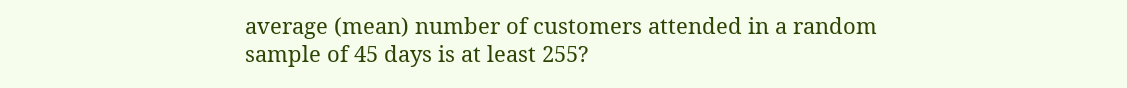average (mean) number of customers attended in a random sample of 45 days is at least 255?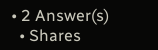• 2 Answer(s)
  • Shares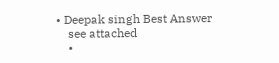• Deepak singh Best Answer
    see attached
    •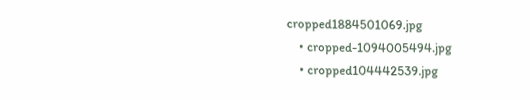cropped1884501069.jpg
    • cropped-1094005494.jpg
    • cropped104442539.jpg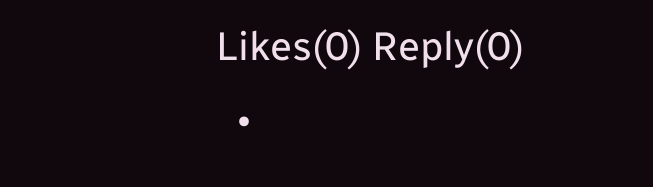Likes(0) Reply(0)
  •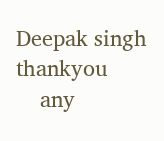Deepak singh thankyou
    any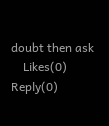doubt then ask
    Likes(0) Reply(0)